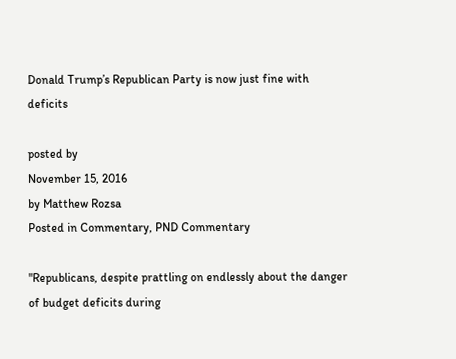Donald Trump’s Republican Party is now just fine with deficits

posted by
November 15, 2016
by Matthew Rozsa
Posted in Commentary, PND Commentary

"Republicans, despite prattling on endlessly about the danger of budget deficits during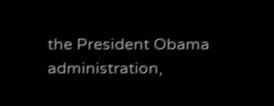the President Obama administration,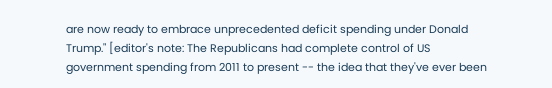are now ready to embrace unprecedented deficit spending under Donald Trump." [editor's note: The Republicans had complete control of US government spending from 2011 to present -- the idea that they've ever been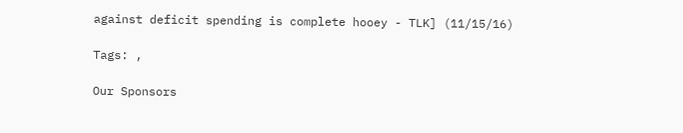against deficit spending is complete hooey - TLK] (11/15/16)

Tags: ,

Our Sponsors